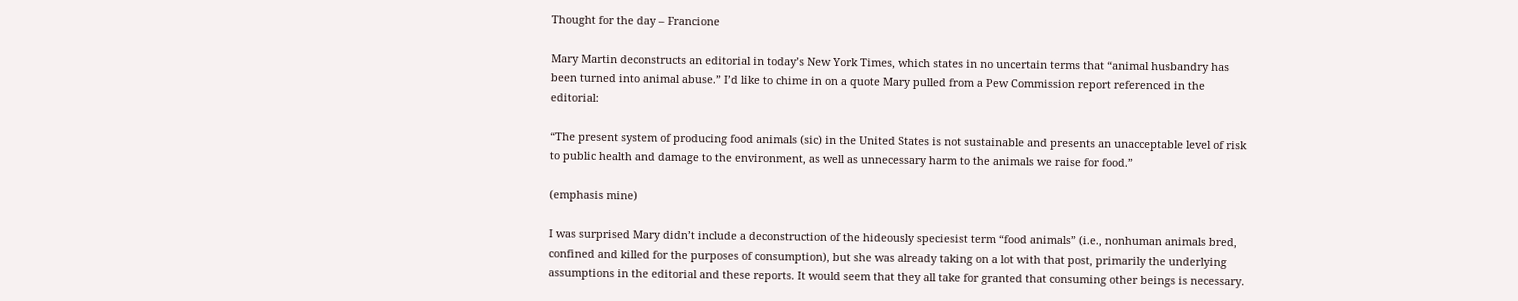Thought for the day – Francione

Mary Martin deconstructs an editorial in today’s New York Times, which states in no uncertain terms that “animal husbandry has been turned into animal abuse.” I’d like to chime in on a quote Mary pulled from a Pew Commission report referenced in the editorial:

“The present system of producing food animals (sic) in the United States is not sustainable and presents an unacceptable level of risk to public health and damage to the environment, as well as unnecessary harm to the animals we raise for food.”

(emphasis mine)

I was surprised Mary didn’t include a deconstruction of the hideously speciesist term “food animals” (i.e., nonhuman animals bred, confined and killed for the purposes of consumption), but she was already taking on a lot with that post, primarily the underlying assumptions in the editorial and these reports. It would seem that they all take for granted that consuming other beings is necessary.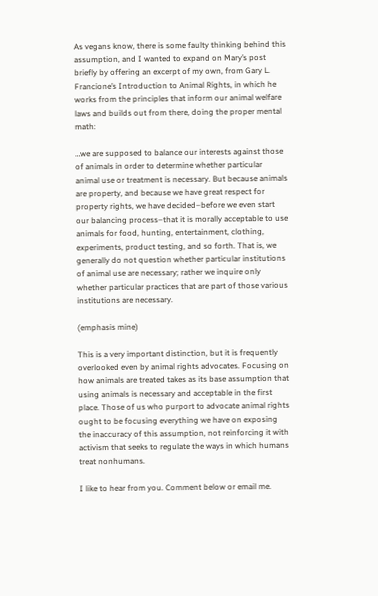As vegans know, there is some faulty thinking behind this assumption, and I wanted to expand on Mary’s post briefly by offering an excerpt of my own, from Gary L. Francione’s Introduction to Animal Rights, in which he works from the principles that inform our animal welfare laws and builds out from there, doing the proper mental math:

…we are supposed to balance our interests against those of animals in order to determine whether particular animal use or treatment is necessary. But because animals are property, and because we have great respect for property rights, we have decided–before we even start our balancing process–that it is morally acceptable to use animals for food, hunting, entertainment, clothing, experiments, product testing, and so forth. That is, we generally do not question whether particular institutions of animal use are necessary; rather we inquire only whether particular practices that are part of those various institutions are necessary.

(emphasis mine)

This is a very important distinction, but it is frequently overlooked even by animal rights advocates. Focusing on how animals are treated takes as its base assumption that using animals is necessary and acceptable in the first place. Those of us who purport to advocate animal rights ought to be focusing everything we have on exposing the inaccuracy of this assumption, not reinforcing it with activism that seeks to regulate the ways in which humans treat nonhumans.

I like to hear from you. Comment below or email me.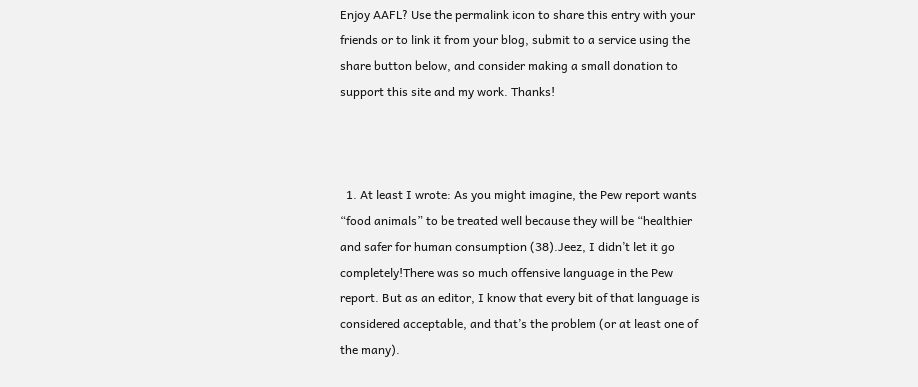Enjoy AAFL? Use the permalink icon to share this entry with your friends or to link it from your blog, submit to a service using the share button below, and consider making a small donation to support this site and my work. Thanks!



  1. At least I wrote: As you might imagine, the Pew report wants “food animals” to be treated well because they will be “healthier and safer for human consumption (38).Jeez, I didn’t let it go completely!There was so much offensive language in the Pew report. But as an editor, I know that every bit of that language is considered acceptable, and that’s the problem (or at least one of the many).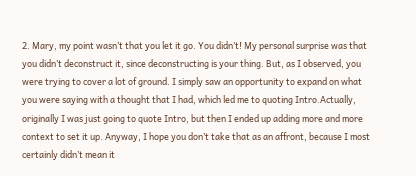2. Mary, my point wasn’t that you let it go. You didn’t! My personal surprise was that you didn’t deconstruct it, since deconstructing is your thing. But, as I observed, you were trying to cover a lot of ground. I simply saw an opportunity to expand on what you were saying with a thought that I had, which led me to quoting Intro.Actually, originally I was just going to quote Intro, but then I ended up adding more and more context to set it up. Anyway, I hope you don’t take that as an affront, because I most certainly didn’t mean it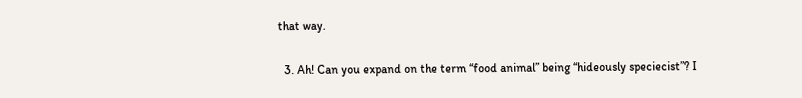that way.

  3. Ah! Can you expand on the term “food animal” being “hideously speciecist”? I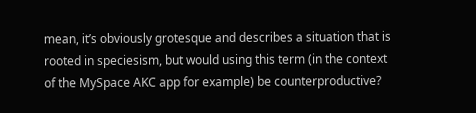mean, it’s obviously grotesque and describes a situation that is rooted in speciesism, but would using this term (in the context of the MySpace AKC app for example) be counterproductive?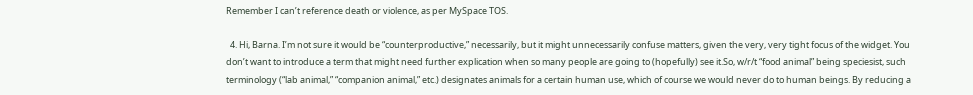Remember I can’t reference death or violence, as per MySpace TOS.

  4. Hi, Barna. I’m not sure it would be “counterproductive,” necessarily, but it might unnecessarily confuse matters, given the very, very tight focus of the widget. You don’t want to introduce a term that might need further explication when so many people are going to (hopefully) see it.So, w/r/t “food animal” being speciesist, such terminology (“lab animal,” “companion animal,” etc.) designates animals for a certain human use, which of course we would never do to human beings. By reducing a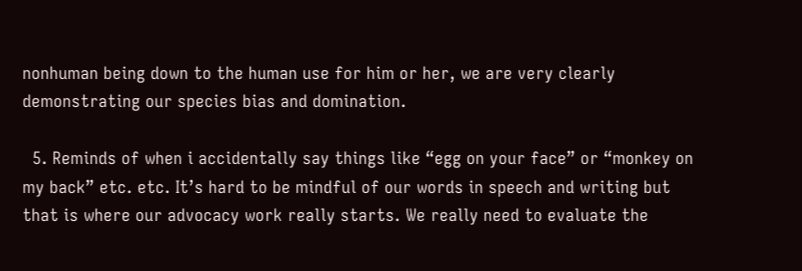nonhuman being down to the human use for him or her, we are very clearly demonstrating our species bias and domination.

  5. Reminds of when i accidentally say things like “egg on your face” or “monkey on my back” etc. etc. It’s hard to be mindful of our words in speech and writing but that is where our advocacy work really starts. We really need to evaluate the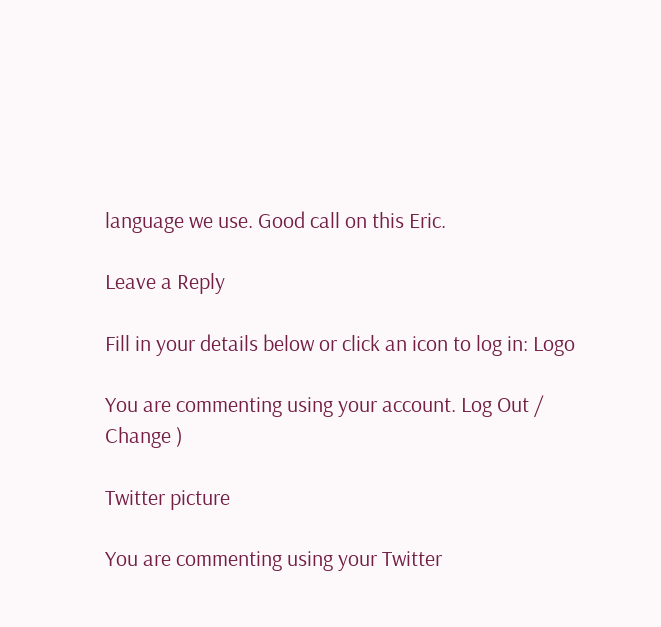language we use. Good call on this Eric.

Leave a Reply

Fill in your details below or click an icon to log in: Logo

You are commenting using your account. Log Out /  Change )

Twitter picture

You are commenting using your Twitter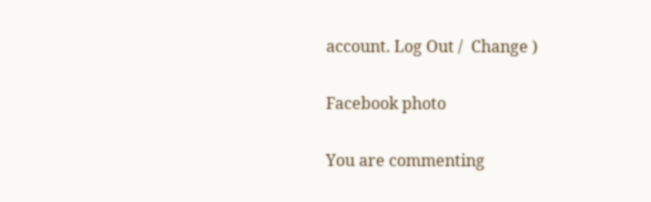account. Log Out /  Change )

Facebook photo

You are commenting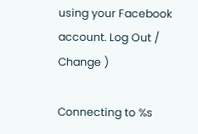using your Facebook account. Log Out /  Change )

Connecting to %s